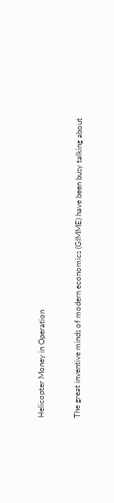Helicopter Money in Operation

The great inventive minds of modern economics (GIMME) have been busy talking about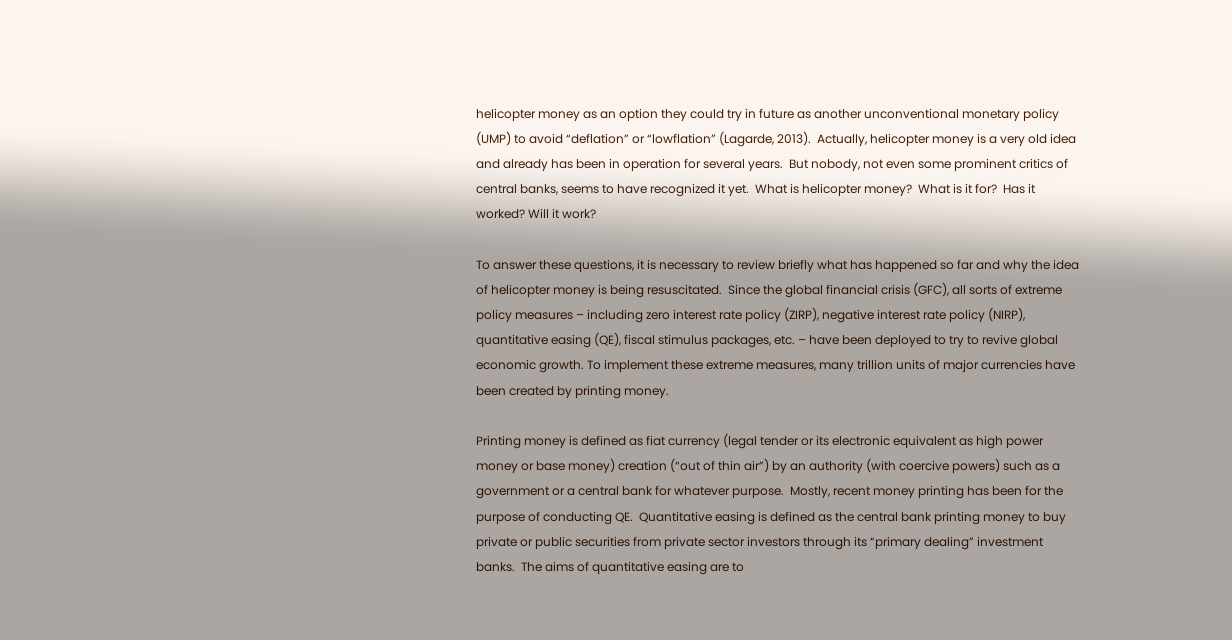helicopter money as an option they could try in future as another unconventional monetary policy (UMP) to avoid “deflation” or “lowflation” (Lagarde, 2013).  Actually, helicopter money is a very old idea and already has been in operation for several years.  But nobody, not even some prominent critics of central banks, seems to have recognized it yet.  What is helicopter money?  What is it for?  Has it worked? Will it work?

To answer these questions, it is necessary to review briefly what has happened so far and why the idea of helicopter money is being resuscitated.  Since the global financial crisis (GFC), all sorts of extreme policy measures – including zero interest rate policy (ZIRP), negative interest rate policy (NIRP), quantitative easing (QE), fiscal stimulus packages, etc. – have been deployed to try to revive global economic growth. To implement these extreme measures, many trillion units of major currencies have been created by printing money.

Printing money is defined as fiat currency (legal tender or its electronic equivalent as high power money or base money) creation (“out of thin air”) by an authority (with coercive powers) such as a government or a central bank for whatever purpose.  Mostly, recent money printing has been for the purpose of conducting QE.  Quantitative easing is defined as the central bank printing money to buy private or public securities from private sector investors through its “primary dealing” investment banks.  The aims of quantitative easing are to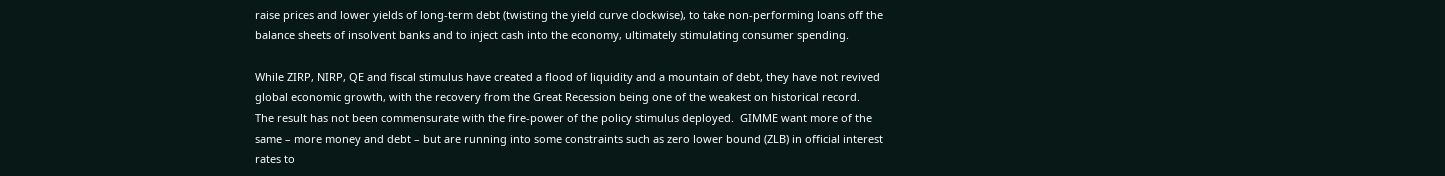raise prices and lower yields of long-term debt (twisting the yield curve clockwise), to take non-performing loans off the balance sheets of insolvent banks and to inject cash into the economy, ultimately stimulating consumer spending.

While ZIRP, NIRP, QE and fiscal stimulus have created a flood of liquidity and a mountain of debt, they have not revived global economic growth, with the recovery from the Great Recession being one of the weakest on historical record.  The result has not been commensurate with the fire-power of the policy stimulus deployed.  GIMME want more of the same – more money and debt – but are running into some constraints such as zero lower bound (ZLB) in official interest rates to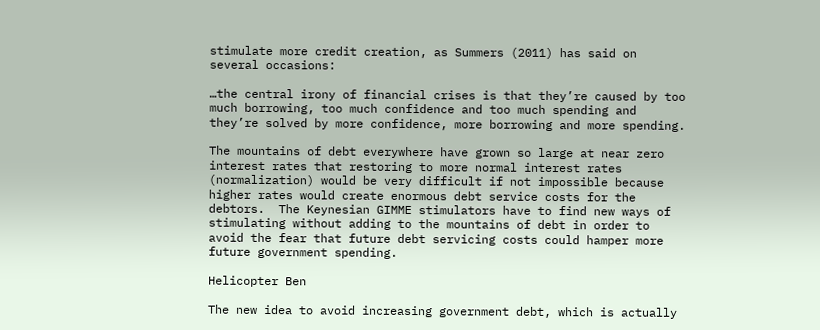stimulate more credit creation, as Summers (2011) has said on several occasions:

…the central irony of financial crises is that they’re caused by too much borrowing, too much confidence and too much spending and they’re solved by more confidence, more borrowing and more spending.

The mountains of debt everywhere have grown so large at near zero interest rates that restoring to more normal interest rates (normalization) would be very difficult if not impossible because higher rates would create enormous debt service costs for the debtors.  The Keynesian GIMME stimulators have to find new ways of stimulating without adding to the mountains of debt in order to avoid the fear that future debt servicing costs could hamper more future government spending.

Helicopter Ben

The new idea to avoid increasing government debt, which is actually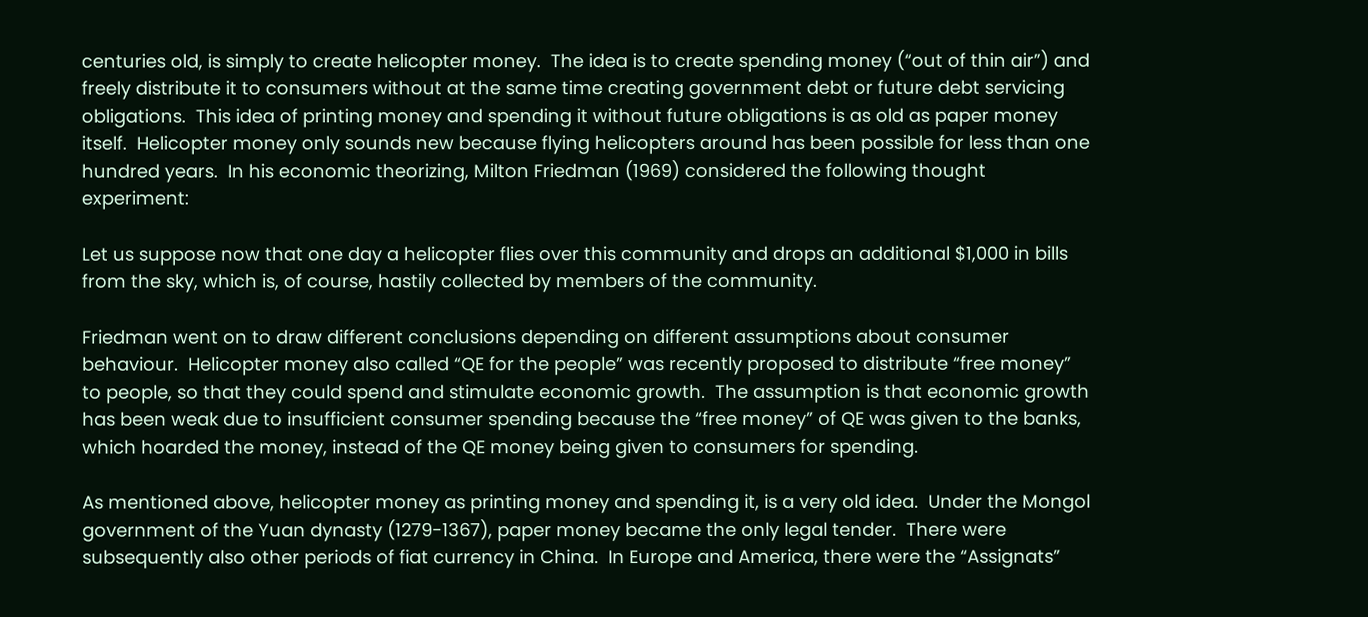centuries old, is simply to create helicopter money.  The idea is to create spending money (“out of thin air”) and freely distribute it to consumers without at the same time creating government debt or future debt servicing obligations.  This idea of printing money and spending it without future obligations is as old as paper money itself.  Helicopter money only sounds new because flying helicopters around has been possible for less than one hundred years.  In his economic theorizing, Milton Friedman (1969) considered the following thought experiment:

Let us suppose now that one day a helicopter flies over this community and drops an additional $1,000 in bills from the sky, which is, of course, hastily collected by members of the community.

Friedman went on to draw different conclusions depending on different assumptions about consumer behaviour.  Helicopter money also called “QE for the people” was recently proposed to distribute “free money” to people, so that they could spend and stimulate economic growth.  The assumption is that economic growth has been weak due to insufficient consumer spending because the “free money” of QE was given to the banks, which hoarded the money, instead of the QE money being given to consumers for spending.

As mentioned above, helicopter money as printing money and spending it, is a very old idea.  Under the Mongol government of the Yuan dynasty (1279-1367), paper money became the only legal tender.  There were subsequently also other periods of fiat currency in China.  In Europe and America, there were the “Assignats”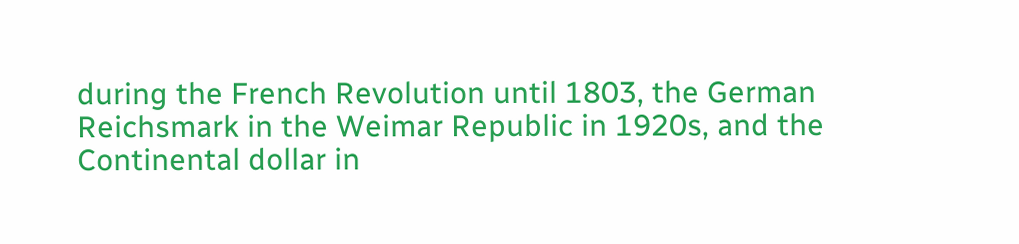during the French Revolution until 1803, the German Reichsmark in the Weimar Republic in 1920s, and the Continental dollar in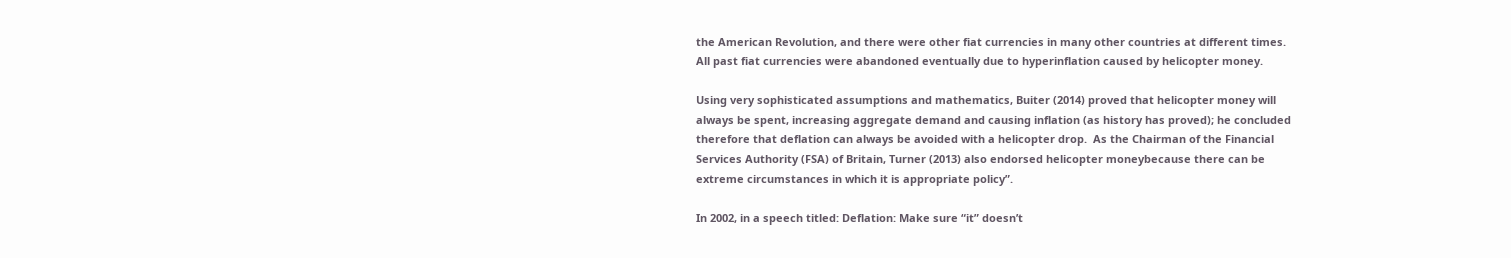the American Revolution, and there were other fiat currencies in many other countries at different times.  All past fiat currencies were abandoned eventually due to hyperinflation caused by helicopter money.

Using very sophisticated assumptions and mathematics, Buiter (2014) proved that helicopter money will always be spent, increasing aggregate demand and causing inflation (as history has proved); he concluded therefore that deflation can always be avoided with a helicopter drop.  As the Chairman of the Financial Services Authority (FSA) of Britain, Turner (2013) also endorsed helicopter moneybecause there can be extreme circumstances in which it is appropriate policy”.

In 2002, in a speech titled: Deflation: Make sure “it” doesn’t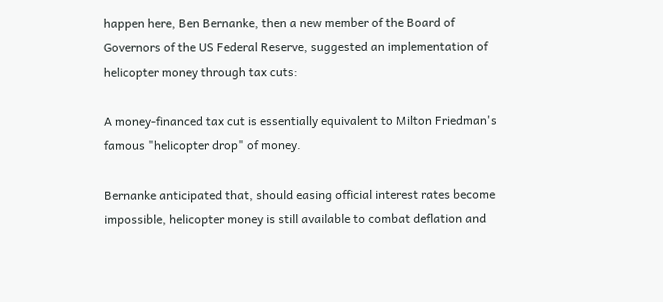happen here, Ben Bernanke, then a new member of the Board of Governors of the US Federal Reserve, suggested an implementation of helicopter money through tax cuts:

A money-financed tax cut is essentially equivalent to Milton Friedman's famous "helicopter drop" of money.

Bernanke anticipated that, should easing official interest rates become impossible, helicopter money is still available to combat deflation and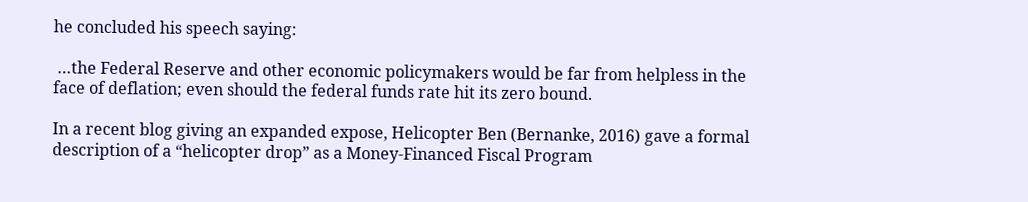he concluded his speech saying:

 …the Federal Reserve and other economic policymakers would be far from helpless in the face of deflation; even should the federal funds rate hit its zero bound.

In a recent blog giving an expanded expose, Helicopter Ben (Bernanke, 2016) gave a formal description of a “helicopter drop” as a Money-Financed Fiscal Program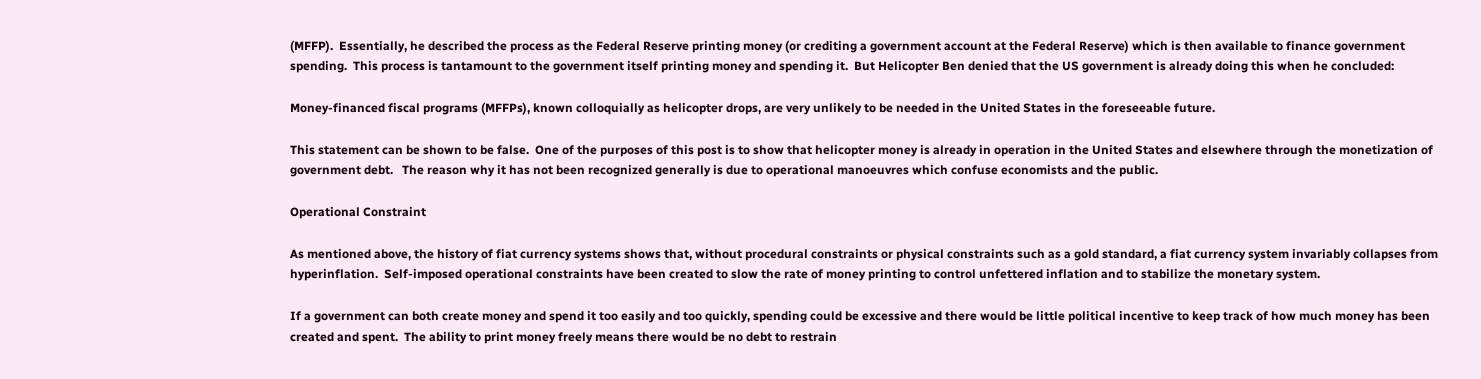(MFFP).  Essentially, he described the process as the Federal Reserve printing money (or crediting a government account at the Federal Reserve) which is then available to finance government spending.  This process is tantamount to the government itself printing money and spending it.  But Helicopter Ben denied that the US government is already doing this when he concluded:

Money-financed fiscal programs (MFFPs), known colloquially as helicopter drops, are very unlikely to be needed in the United States in the foreseeable future.

This statement can be shown to be false.  One of the purposes of this post is to show that helicopter money is already in operation in the United States and elsewhere through the monetization of government debt.   The reason why it has not been recognized generally is due to operational manoeuvres which confuse economists and the public.

Operational Constraint

As mentioned above, the history of fiat currency systems shows that, without procedural constraints or physical constraints such as a gold standard, a fiat currency system invariably collapses from hyperinflation.  Self-imposed operational constraints have been created to slow the rate of money printing to control unfettered inflation and to stabilize the monetary system.

If a government can both create money and spend it too easily and too quickly, spending could be excessive and there would be little political incentive to keep track of how much money has been created and spent.  The ability to print money freely means there would be no debt to restrain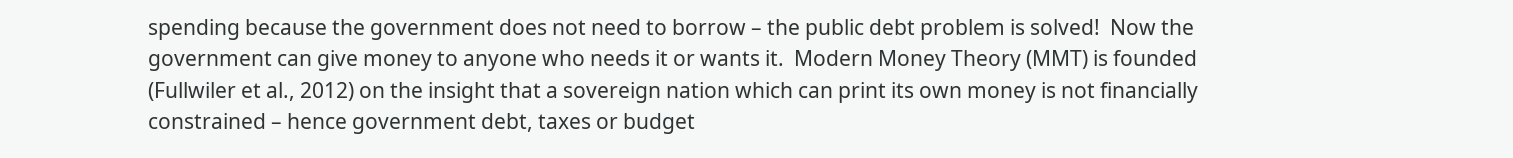spending because the government does not need to borrow – the public debt problem is solved!  Now the government can give money to anyone who needs it or wants it.  Modern Money Theory (MMT) is founded (Fullwiler et al., 2012) on the insight that a sovereign nation which can print its own money is not financially constrained – hence government debt, taxes or budget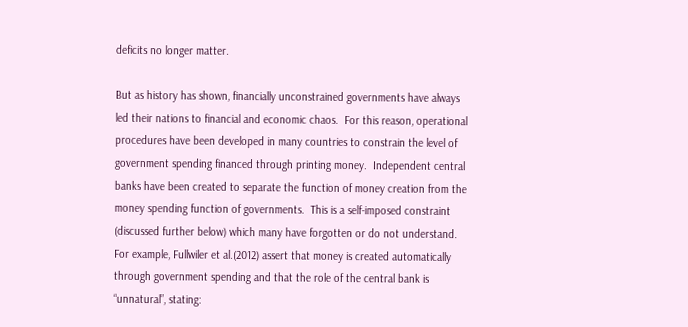deficits no longer matter.

But as history has shown, financially unconstrained governments have always led their nations to financial and economic chaos.  For this reason, operational procedures have been developed in many countries to constrain the level of government spending financed through printing money.  Independent central banks have been created to separate the function of money creation from the money spending function of governments.  This is a self-imposed constraint (discussed further below) which many have forgotten or do not understand.  For example, Fullwiler et al.(2012) assert that money is created automatically through government spending and that the role of the central bank is “unnatural”, stating: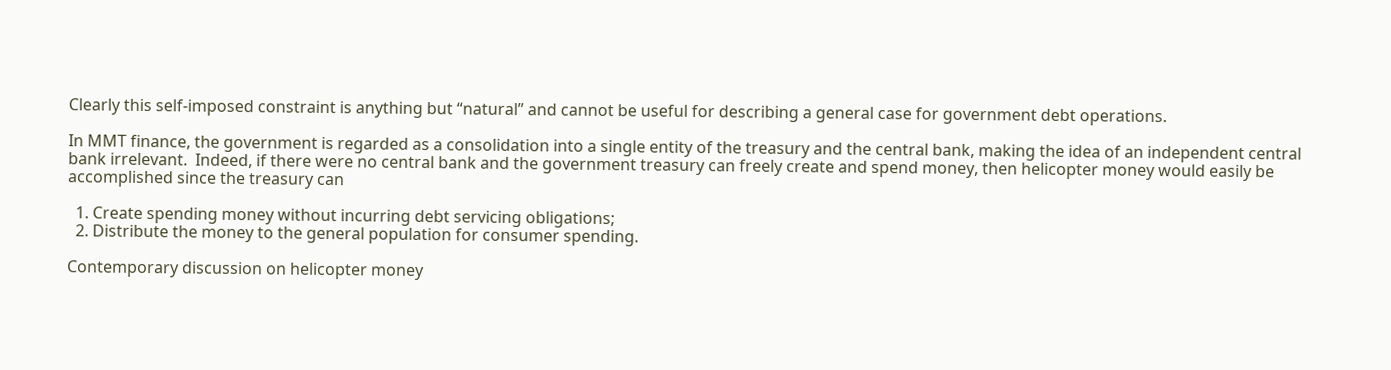Clearly this self-imposed constraint is anything but “natural” and cannot be useful for describing a general case for government debt operations.

In MMT finance, the government is regarded as a consolidation into a single entity of the treasury and the central bank, making the idea of an independent central bank irrelevant.  Indeed, if there were no central bank and the government treasury can freely create and spend money, then helicopter money would easily be accomplished since the treasury can

  1. Create spending money without incurring debt servicing obligations;
  2. Distribute the money to the general population for consumer spending.

Contemporary discussion on helicopter money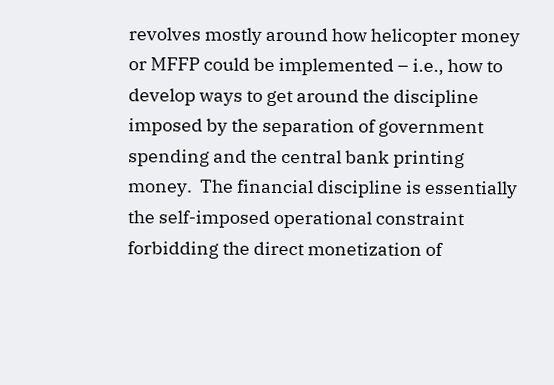revolves mostly around how helicopter money or MFFP could be implemented – i.e., how to develop ways to get around the discipline imposed by the separation of government spending and the central bank printing money.  The financial discipline is essentially the self-imposed operational constraint forbidding the direct monetization of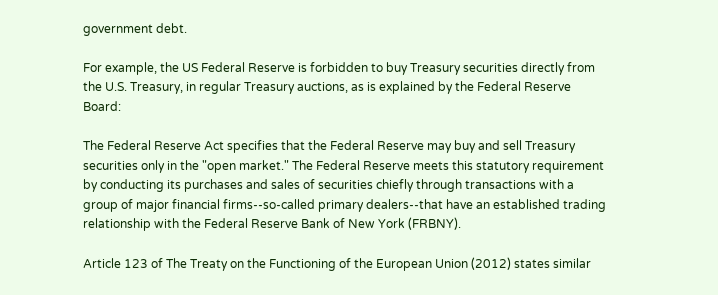government debt.

For example, the US Federal Reserve is forbidden to buy Treasury securities directly from the U.S. Treasury, in regular Treasury auctions, as is explained by the Federal Reserve Board:

The Federal Reserve Act specifies that the Federal Reserve may buy and sell Treasury securities only in the "open market." The Federal Reserve meets this statutory requirement by conducting its purchases and sales of securities chiefly through transactions with a group of major financial firms--so-called primary dealers--that have an established trading relationship with the Federal Reserve Bank of New York (FRBNY).

Article 123 of The Treaty on the Functioning of the European Union (2012) states similar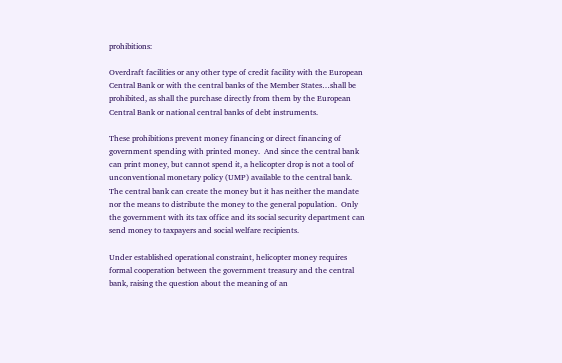prohibitions:

Overdraft facilities or any other type of credit facility with the European Central Bank or with the central banks of the Member States…shall be prohibited, as shall the purchase directly from them by the European Central Bank or national central banks of debt instruments.

These prohibitions prevent money financing or direct financing of government spending with printed money.  And since the central bank can print money, but cannot spend it, a helicopter drop is not a tool of unconventional monetary policy (UMP) available to the central bank.  The central bank can create the money but it has neither the mandate nor the means to distribute the money to the general population.  Only the government with its tax office and its social security department can send money to taxpayers and social welfare recipients.

Under established operational constraint, helicopter money requires formal cooperation between the government treasury and the central bank, raising the question about the meaning of an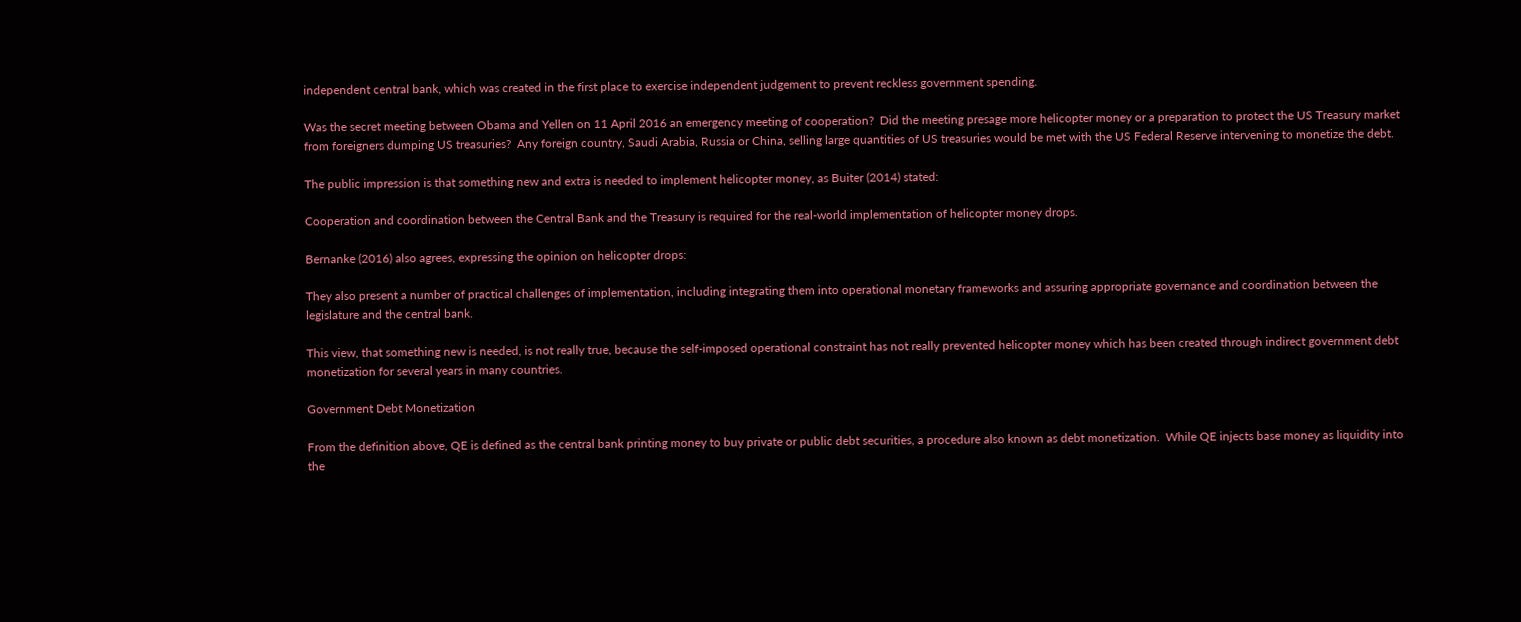independent central bank, which was created in the first place to exercise independent judgement to prevent reckless government spending.

Was the secret meeting between Obama and Yellen on 11 April 2016 an emergency meeting of cooperation?  Did the meeting presage more helicopter money or a preparation to protect the US Treasury market from foreigners dumping US treasuries?  Any foreign country, Saudi Arabia, Russia or China, selling large quantities of US treasuries would be met with the US Federal Reserve intervening to monetize the debt.

The public impression is that something new and extra is needed to implement helicopter money, as Buiter (2014) stated:

Cooperation and coordination between the Central Bank and the Treasury is required for the real-world implementation of helicopter money drops.

Bernanke (2016) also agrees, expressing the opinion on helicopter drops:

They also present a number of practical challenges of implementation, including integrating them into operational monetary frameworks and assuring appropriate governance and coordination between the legislature and the central bank.

This view, that something new is needed, is not really true, because the self-imposed operational constraint has not really prevented helicopter money which has been created through indirect government debt monetization for several years in many countries.

Government Debt Monetization

From the definition above, QE is defined as the central bank printing money to buy private or public debt securities, a procedure also known as debt monetization.  While QE injects base money as liquidity into the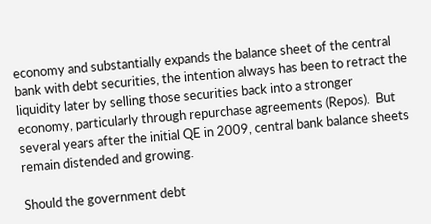economy and substantially expands the balance sheet of the central bank with debt securities, the intention always has been to retract the liquidity later by selling those securities back into a stronger economy, particularly through repurchase agreements (Repos).  But several years after the initial QE in 2009, central bank balance sheets remain distended and growing.

Should the government debt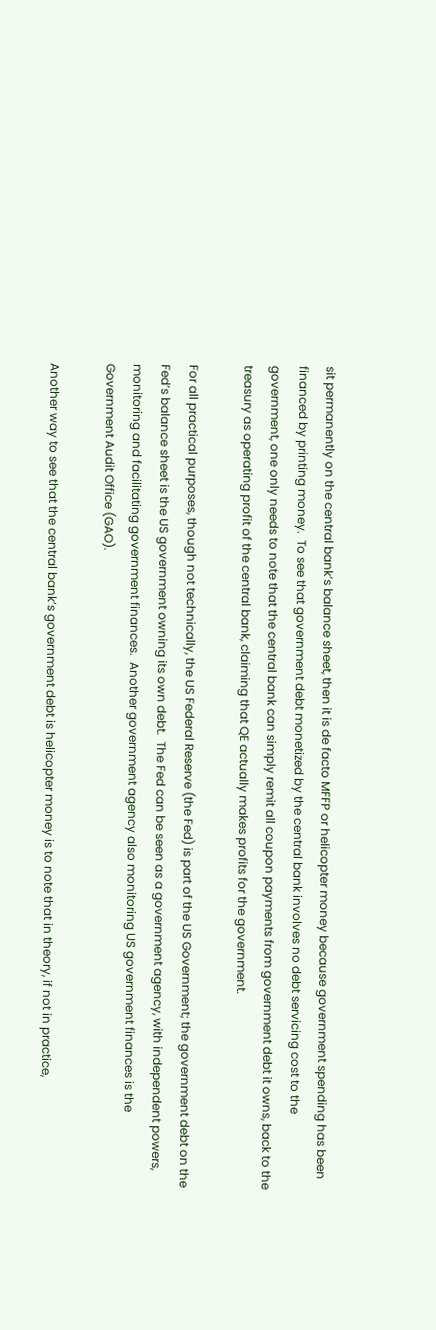sit permanently on the central bank’s balance sheet, then it is de facto MFFP or helicopter money because government spending has been financed by printing money.  To see that government debt monetized by the central bank involves no debt servicing cost to the government, one only needs to note that the central bank can simply remit all coupon payments from government debt it owns, back to the treasury as operating profit of the central bank, claiming that QE actually makes profits for the government.

For all practical purposes, though not technically, the US Federal Reserve (the Fed) is part of the US Government; the government debt on the Fed’s balance sheet is the US government owning its own debt.  The Fed can be seen as a government agency, with independent powers, monitoring and facilitating government finances.  Another government agency also monitoring US government finances is the Government Audit Office (GAO).

Another way to see that the central bank’s government debt is helicopter money is to note that in theory, if not in practice,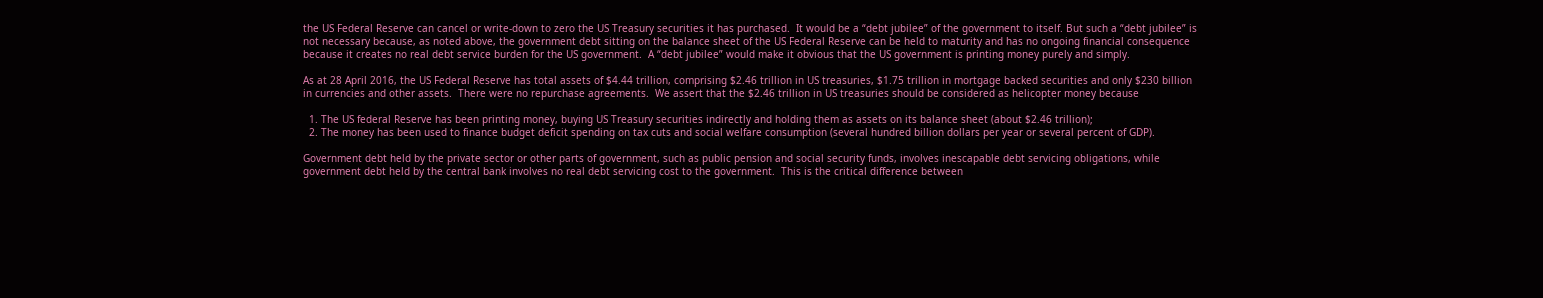the US Federal Reserve can cancel or write-down to zero the US Treasury securities it has purchased.  It would be a “debt jubilee” of the government to itself. But such a “debt jubilee” is not necessary because, as noted above, the government debt sitting on the balance sheet of the US Federal Reserve can be held to maturity and has no ongoing financial consequence because it creates no real debt service burden for the US government.  A “debt jubilee” would make it obvious that the US government is printing money purely and simply.

As at 28 April 2016, the US Federal Reserve has total assets of $4.44 trillion, comprising $2.46 trillion in US treasuries, $1.75 trillion in mortgage backed securities and only $230 billion in currencies and other assets.  There were no repurchase agreements.  We assert that the $2.46 trillion in US treasuries should be considered as helicopter money because

  1. The US federal Reserve has been printing money, buying US Treasury securities indirectly and holding them as assets on its balance sheet (about $2.46 trillion);
  2. The money has been used to finance budget deficit spending on tax cuts and social welfare consumption (several hundred billion dollars per year or several percent of GDP).

Government debt held by the private sector or other parts of government, such as public pension and social security funds, involves inescapable debt servicing obligations, while government debt held by the central bank involves no real debt servicing cost to the government.  This is the critical difference between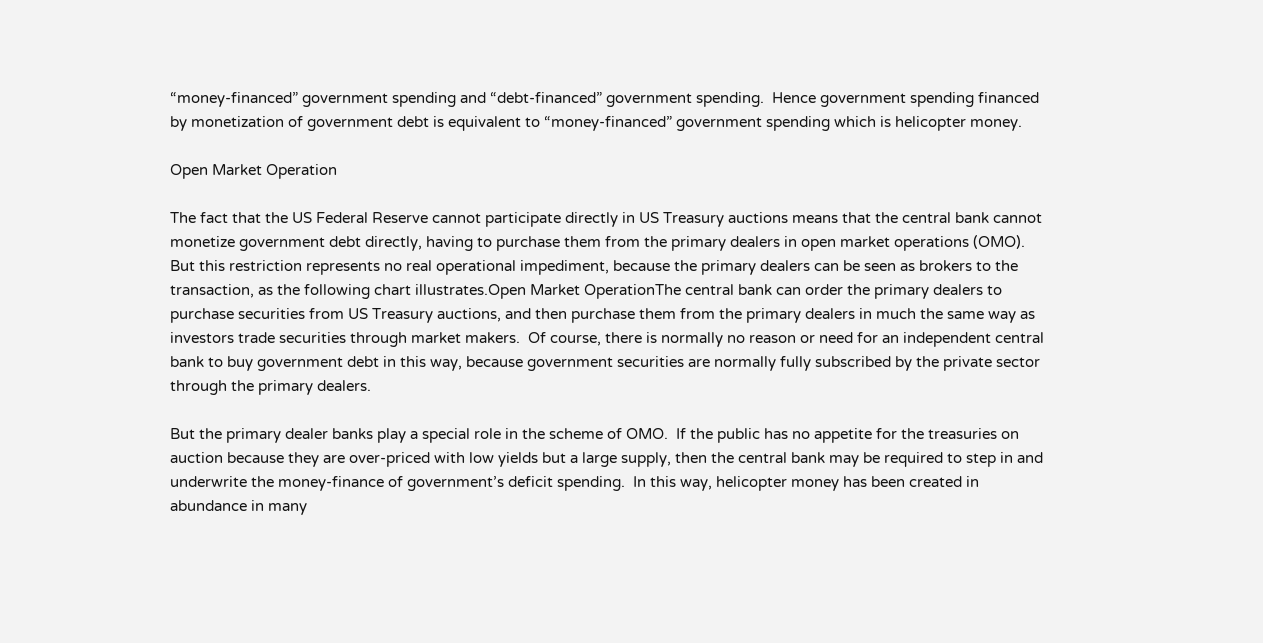“money-financed” government spending and “debt-financed” government spending.  Hence government spending financed by monetization of government debt is equivalent to “money-financed” government spending which is helicopter money.

Open Market Operation

The fact that the US Federal Reserve cannot participate directly in US Treasury auctions means that the central bank cannot monetize government debt directly, having to purchase them from the primary dealers in open market operations (OMO).  But this restriction represents no real operational impediment, because the primary dealers can be seen as brokers to the transaction, as the following chart illustrates.Open Market OperationThe central bank can order the primary dealers to purchase securities from US Treasury auctions, and then purchase them from the primary dealers in much the same way as investors trade securities through market makers.  Of course, there is normally no reason or need for an independent central bank to buy government debt in this way, because government securities are normally fully subscribed by the private sector through the primary dealers.

But the primary dealer banks play a special role in the scheme of OMO.  If the public has no appetite for the treasuries on auction because they are over-priced with low yields but a large supply, then the central bank may be required to step in and underwrite the money-finance of government’s deficit spending.  In this way, helicopter money has been created in abundance in many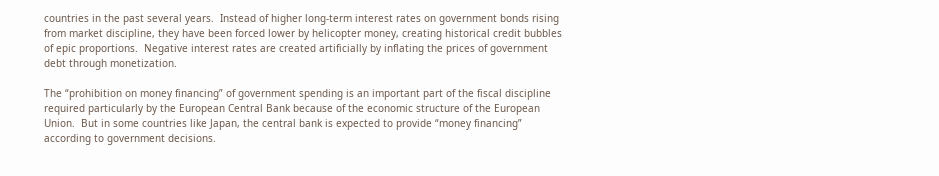countries in the past several years.  Instead of higher long-term interest rates on government bonds rising from market discipline, they have been forced lower by helicopter money, creating historical credit bubbles of epic proportions.  Negative interest rates are created artificially by inflating the prices of government debt through monetization.

The “prohibition on money financing” of government spending is an important part of the fiscal discipline required particularly by the European Central Bank because of the economic structure of the European Union.  But in some countries like Japan, the central bank is expected to provide “money financing” according to government decisions.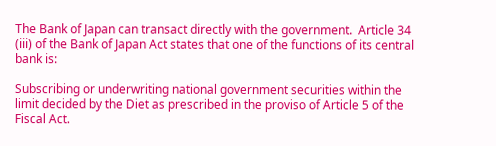The Bank of Japan can transact directly with the government.  Article 34 (iii) of the Bank of Japan Act states that one of the functions of its central bank is:

Subscribing or underwriting national government securities within the limit decided by the Diet as prescribed in the proviso of Article 5 of the Fiscal Act.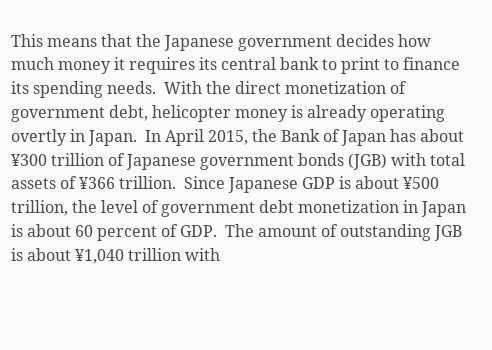This means that the Japanese government decides how much money it requires its central bank to print to finance its spending needs.  With the direct monetization of government debt, helicopter money is already operating overtly in Japan.  In April 2015, the Bank of Japan has about ¥300 trillion of Japanese government bonds (JGB) with total assets of ¥366 trillion.  Since Japanese GDP is about ¥500 trillion, the level of government debt monetization in Japan is about 60 percent of GDP.  The amount of outstanding JGB is about ¥1,040 trillion with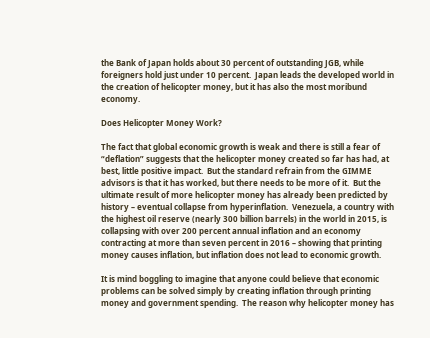the Bank of Japan holds about 30 percent of outstanding JGB, while foreigners hold just under 10 percent.  Japan leads the developed world in the creation of helicopter money, but it has also the most moribund economy.

Does Helicopter Money Work?

The fact that global economic growth is weak and there is still a fear of “deflation” suggests that the helicopter money created so far has had, at best, little positive impact.  But the standard refrain from the GIMME advisors is that it has worked, but there needs to be more of it.  But the ultimate result of more helicopter money has already been predicted by history – eventual collapse from hyperinflation.  Venezuela, a country with the highest oil reserve (nearly 300 billion barrels) in the world in 2015, is collapsing with over 200 percent annual inflation and an economy contracting at more than seven percent in 2016 – showing that printing money causes inflation, but inflation does not lead to economic growth.

It is mind boggling to imagine that anyone could believe that economic problems can be solved simply by creating inflation through printing money and government spending.  The reason why helicopter money has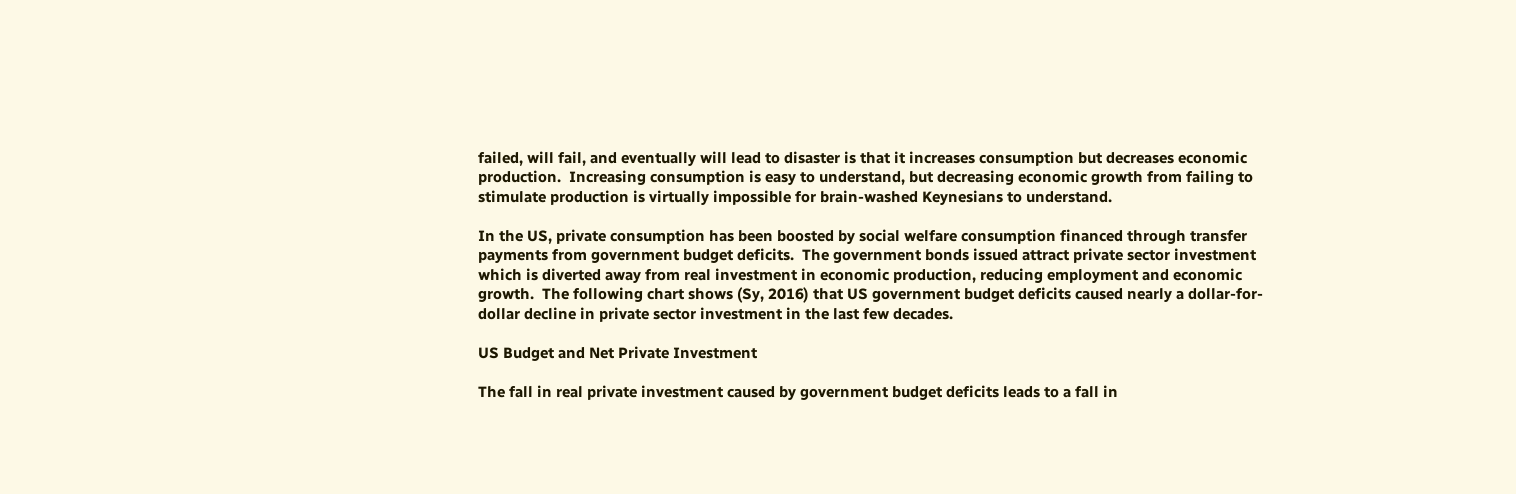failed, will fail, and eventually will lead to disaster is that it increases consumption but decreases economic production.  Increasing consumption is easy to understand, but decreasing economic growth from failing to stimulate production is virtually impossible for brain-washed Keynesians to understand.

In the US, private consumption has been boosted by social welfare consumption financed through transfer payments from government budget deficits.  The government bonds issued attract private sector investment which is diverted away from real investment in economic production, reducing employment and economic growth.  The following chart shows (Sy, 2016) that US government budget deficits caused nearly a dollar-for-dollar decline in private sector investment in the last few decades.

US Budget and Net Private Investment

The fall in real private investment caused by government budget deficits leads to a fall in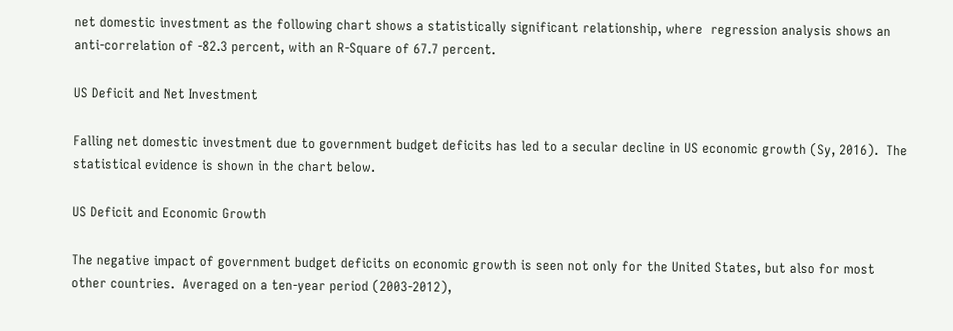net domestic investment as the following chart shows a statistically significant relationship, where  regression analysis shows an anti-correlation of -82.3 percent, with an R-Square of 67.7 percent.

US Deficit and Net Investment

Falling net domestic investment due to government budget deficits has led to a secular decline in US economic growth (Sy, 2016).  The statistical evidence is shown in the chart below.

US Deficit and Economic Growth

The negative impact of government budget deficits on economic growth is seen not only for the United States, but also for most other countries.  Averaged on a ten-year period (2003-2012),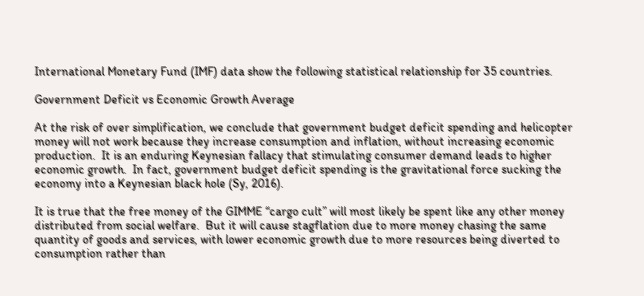International Monetary Fund (IMF) data show the following statistical relationship for 35 countries.

Government Deficit vs Economic Growth Average

At the risk of over simplification, we conclude that government budget deficit spending and helicopter money will not work because they increase consumption and inflation, without increasing economic production.  It is an enduring Keynesian fallacy that stimulating consumer demand leads to higher economic growth.  In fact, government budget deficit spending is the gravitational force sucking the economy into a Keynesian black hole (Sy, 2016).

It is true that the free money of the GIMME “cargo cult” will most likely be spent like any other money distributed from social welfare.  But it will cause stagflation due to more money chasing the same quantity of goods and services, with lower economic growth due to more resources being diverted to consumption rather than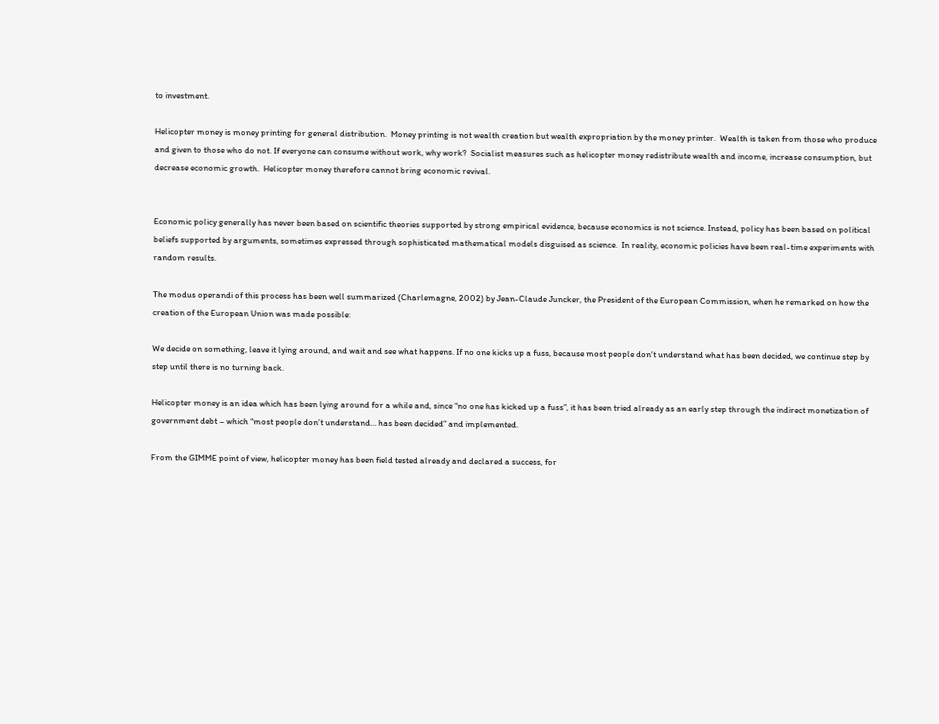to investment.

Helicopter money is money printing for general distribution.  Money printing is not wealth creation but wealth expropriation by the money printer.  Wealth is taken from those who produce and given to those who do not. If everyone can consume without work, why work?  Socialist measures such as helicopter money redistribute wealth and income, increase consumption, but decrease economic growth.  Helicopter money therefore cannot bring economic revival.


Economic policy generally has never been based on scientific theories supported by strong empirical evidence, because economics is not science. Instead, policy has been based on political beliefs supported by arguments, sometimes expressed through sophisticated mathematical models disguised as science.  In reality, economic policies have been real-time experiments with random results.

The modus operandi of this process has been well summarized (Charlemagne, 2002) by Jean-Claude Juncker, the President of the European Commission, when he remarked on how the creation of the European Union was made possible:

We decide on something, leave it lying around, and wait and see what happens. If no one kicks up a fuss, because most people don't understand what has been decided, we continue step by step until there is no turning back.

Helicopter money is an idea which has been lying around for a while and, since “no one has kicked up a fuss”, it has been tried already as an early step through the indirect monetization of government debt – which “most people don’t understand… has been decided” and implemented.

From the GIMME point of view, helicopter money has been field tested already and declared a success, for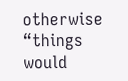otherwise “things would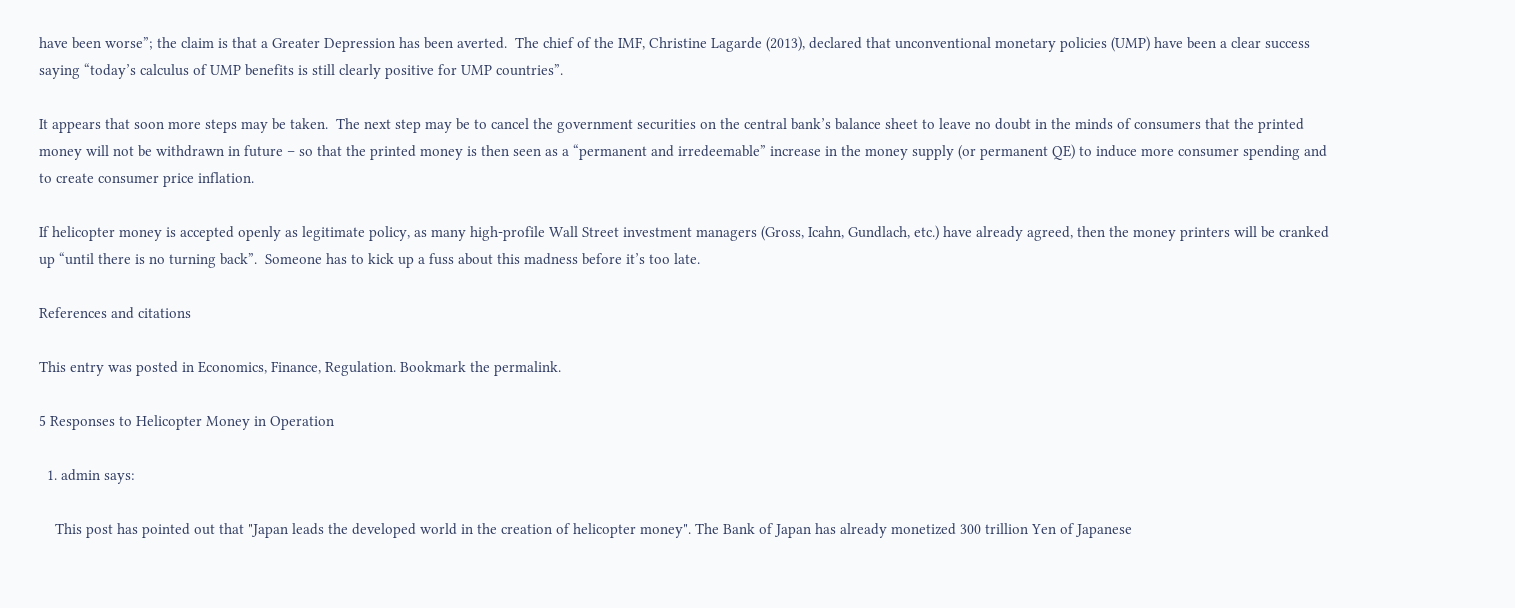have been worse”; the claim is that a Greater Depression has been averted.  The chief of the IMF, Christine Lagarde (2013), declared that unconventional monetary policies (UMP) have been a clear success saying “today’s calculus of UMP benefits is still clearly positive for UMP countries”.

It appears that soon more steps may be taken.  The next step may be to cancel the government securities on the central bank’s balance sheet to leave no doubt in the minds of consumers that the printed money will not be withdrawn in future – so that the printed money is then seen as a “permanent and irredeemable” increase in the money supply (or permanent QE) to induce more consumer spending and to create consumer price inflation.

If helicopter money is accepted openly as legitimate policy, as many high-profile Wall Street investment managers (Gross, Icahn, Gundlach, etc.) have already agreed, then the money printers will be cranked up “until there is no turning back”.  Someone has to kick up a fuss about this madness before it’s too late.

References and citations

This entry was posted in Economics, Finance, Regulation. Bookmark the permalink.

5 Responses to Helicopter Money in Operation

  1. admin says:

    This post has pointed out that "Japan leads the developed world in the creation of helicopter money". The Bank of Japan has already monetized 300 trillion Yen of Japanese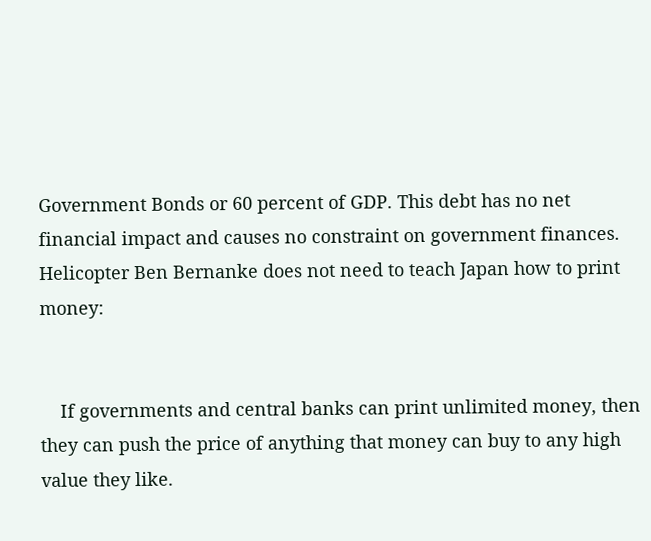Government Bonds or 60 percent of GDP. This debt has no net financial impact and causes no constraint on government finances. Helicopter Ben Bernanke does not need to teach Japan how to print money:


    If governments and central banks can print unlimited money, then they can push the price of anything that money can buy to any high value they like.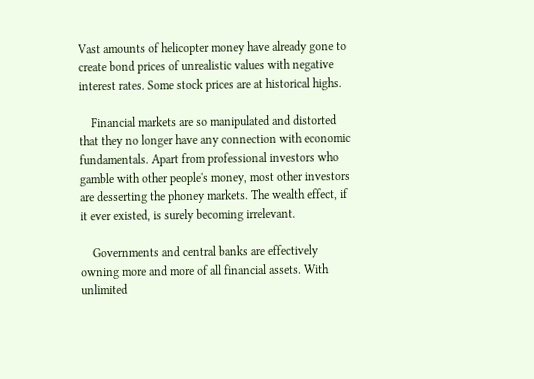Vast amounts of helicopter money have already gone to create bond prices of unrealistic values with negative interest rates. Some stock prices are at historical highs.

    Financial markets are so manipulated and distorted that they no longer have any connection with economic fundamentals. Apart from professional investors who gamble with other people's money, most other investors are desserting the phoney markets. The wealth effect, if it ever existed, is surely becoming irrelevant.

    Governments and central banks are effectively owning more and more of all financial assets. With unlimited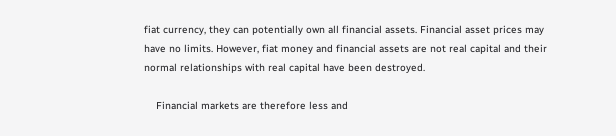fiat currency, they can potentially own all financial assets. Financial asset prices may have no limits. However, fiat money and financial assets are not real capital and their normal relationships with real capital have been destroyed.

    Financial markets are therefore less and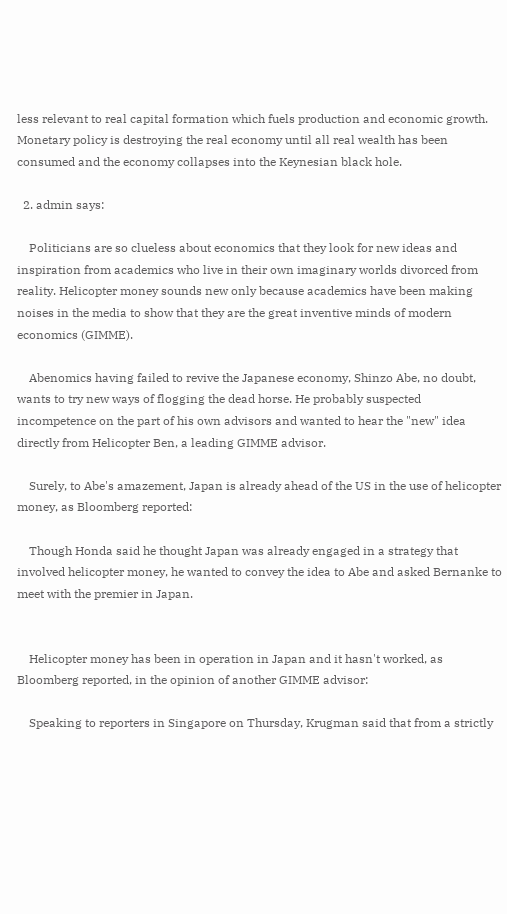less relevant to real capital formation which fuels production and economic growth. Monetary policy is destroying the real economy until all real wealth has been consumed and the economy collapses into the Keynesian black hole.

  2. admin says:

    Politicians are so clueless about economics that they look for new ideas and inspiration from academics who live in their own imaginary worlds divorced from reality. Helicopter money sounds new only because academics have been making noises in the media to show that they are the great inventive minds of modern economics (GIMME).

    Abenomics having failed to revive the Japanese economy, Shinzo Abe, no doubt, wants to try new ways of flogging the dead horse. He probably suspected incompetence on the part of his own advisors and wanted to hear the "new" idea directly from Helicopter Ben, a leading GIMME advisor.

    Surely, to Abe's amazement, Japan is already ahead of the US in the use of helicopter money, as Bloomberg reported:

    Though Honda said he thought Japan was already engaged in a strategy that involved helicopter money, he wanted to convey the idea to Abe and asked Bernanke to meet with the premier in Japan.


    Helicopter money has been in operation in Japan and it hasn't worked, as Bloomberg reported, in the opinion of another GIMME advisor:

    Speaking to reporters in Singapore on Thursday, Krugman said that from a strictly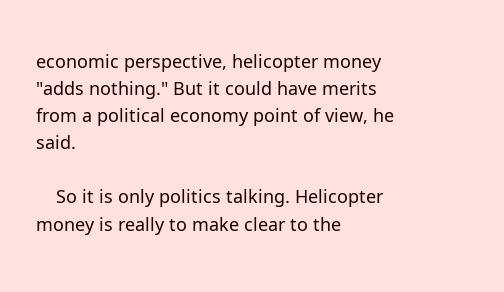economic perspective, helicopter money "adds nothing." But it could have merits from a political economy point of view, he said.

    So it is only politics talking. Helicopter money is really to make clear to the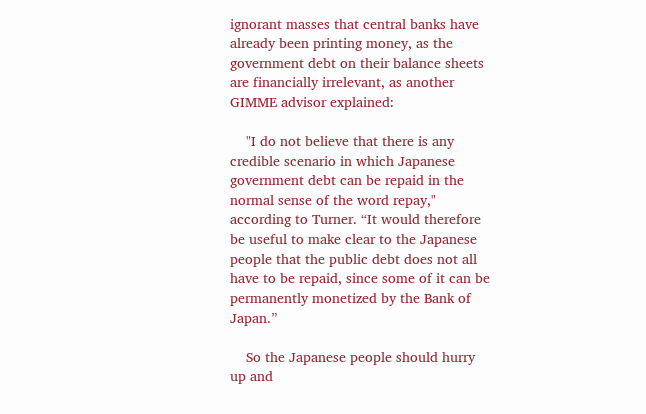ignorant masses that central banks have already been printing money, as the government debt on their balance sheets are financially irrelevant, as another GIMME advisor explained:

    "I do not believe that there is any credible scenario in which Japanese government debt can be repaid in the normal sense of the word repay," according to Turner. “It would therefore be useful to make clear to the Japanese people that the public debt does not all have to be repaid, since some of it can be permanently monetized by the Bank of Japan.”

    So the Japanese people should hurry up and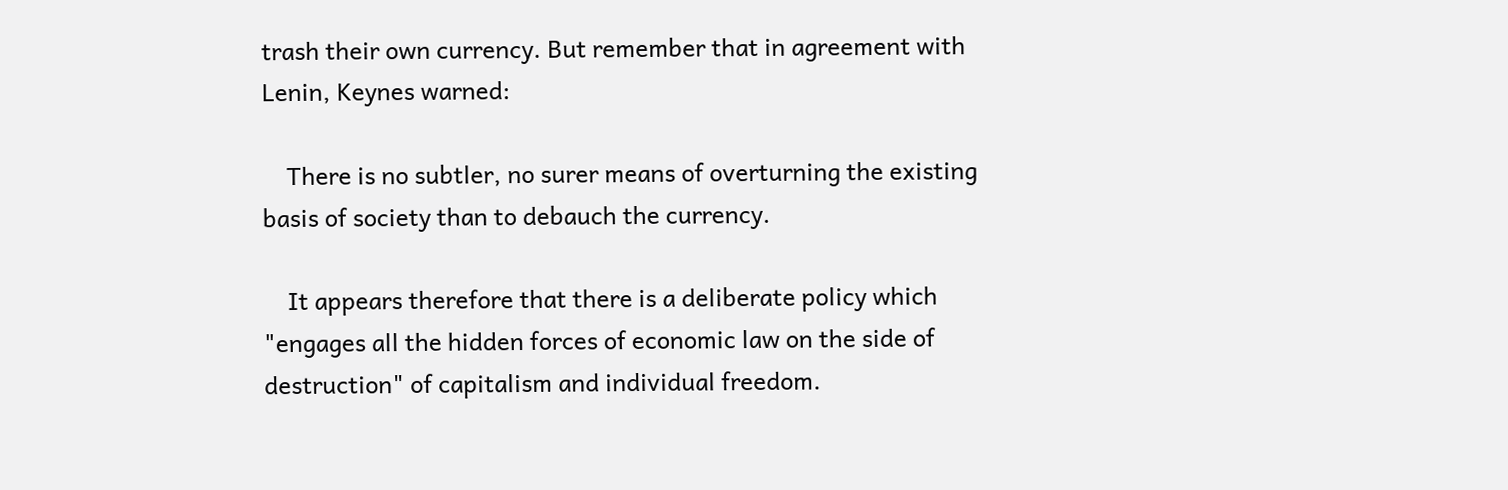trash their own currency. But remember that in agreement with Lenin, Keynes warned:

    There is no subtler, no surer means of overturning the existing basis of society than to debauch the currency.

    It appears therefore that there is a deliberate policy which "engages all the hidden forces of economic law on the side of destruction" of capitalism and individual freedom.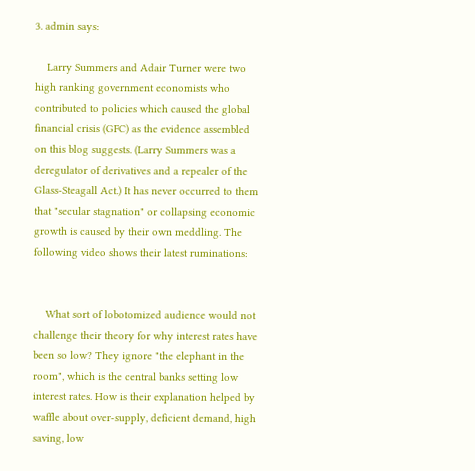3. admin says:

    Larry Summers and Adair Turner were two high ranking government economists who contributed to policies which caused the global financial crisis (GFC) as the evidence assembled on this blog suggests. (Larry Summers was a deregulator of derivatives and a repealer of the Glass-Steagall Act.) It has never occurred to them that "secular stagnation" or collapsing economic growth is caused by their own meddling. The following video shows their latest ruminations:


    What sort of lobotomized audience would not challenge their theory for why interest rates have been so low? They ignore "the elephant in the room", which is the central banks setting low interest rates. How is their explanation helped by waffle about over-supply, deficient demand, high saving, low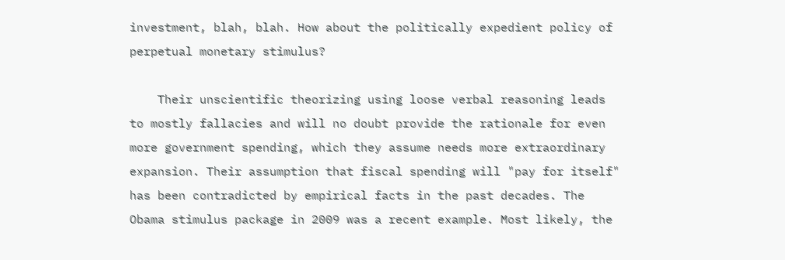investment, blah, blah. How about the politically expedient policy of perpetual monetary stimulus?

    Their unscientific theorizing using loose verbal reasoning leads to mostly fallacies and will no doubt provide the rationale for even more government spending, which they assume needs more extraordinary expansion. Their assumption that fiscal spending will "pay for itself" has been contradicted by empirical facts in the past decades. The Obama stimulus package in 2009 was a recent example. Most likely, the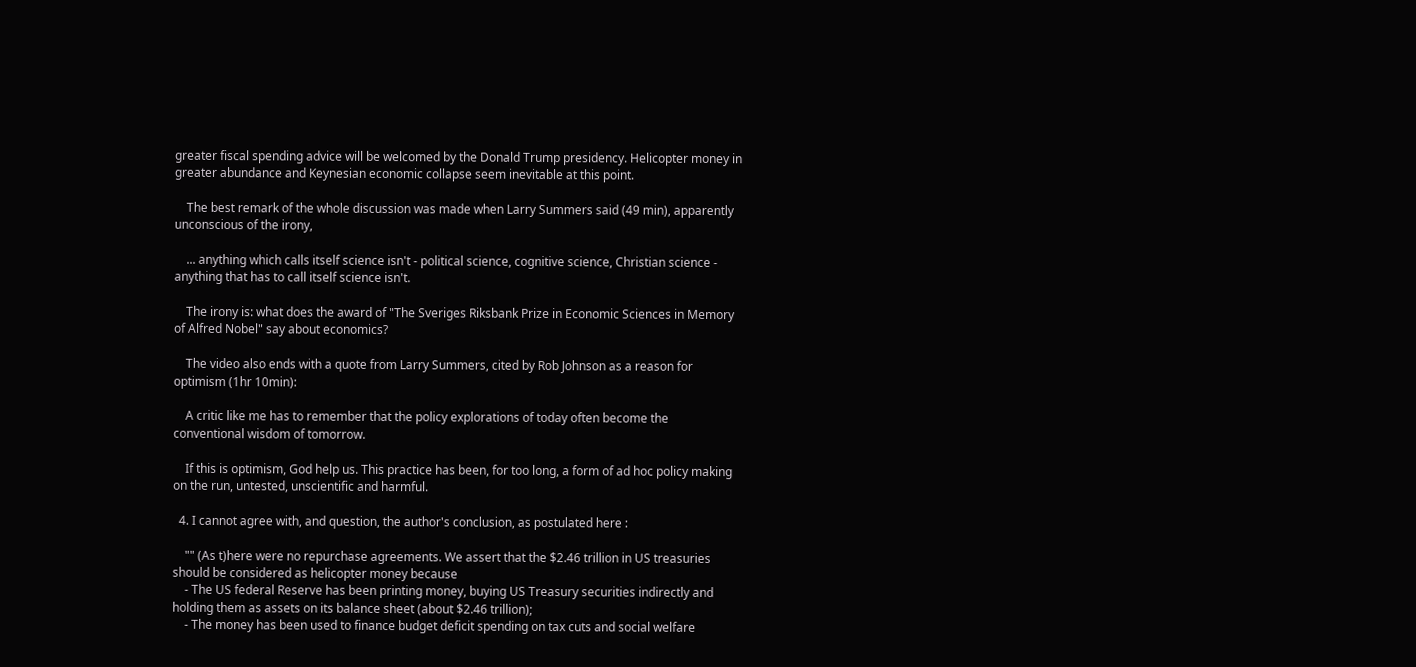greater fiscal spending advice will be welcomed by the Donald Trump presidency. Helicopter money in greater abundance and Keynesian economic collapse seem inevitable at this point.

    The best remark of the whole discussion was made when Larry Summers said (49 min), apparently unconscious of the irony,

    ... anything which calls itself science isn't - political science, cognitive science, Christian science - anything that has to call itself science isn't.

    The irony is: what does the award of "The Sveriges Riksbank Prize in Economic Sciences in Memory of Alfred Nobel" say about economics?

    The video also ends with a quote from Larry Summers, cited by Rob Johnson as a reason for optimism (1hr 10min):

    A critic like me has to remember that the policy explorations of today often become the conventional wisdom of tomorrow.

    If this is optimism, God help us. This practice has been, for too long, a form of ad hoc policy making on the run, untested, unscientific and harmful.

  4. I cannot agree with, and question, the author's conclusion, as postulated here :

    "" (As t)here were no repurchase agreements. We assert that the $2.46 trillion in US treasuries should be considered as helicopter money because
    - The US federal Reserve has been printing money, buying US Treasury securities indirectly and holding them as assets on its balance sheet (about $2.46 trillion);
    - The money has been used to finance budget deficit spending on tax cuts and social welfare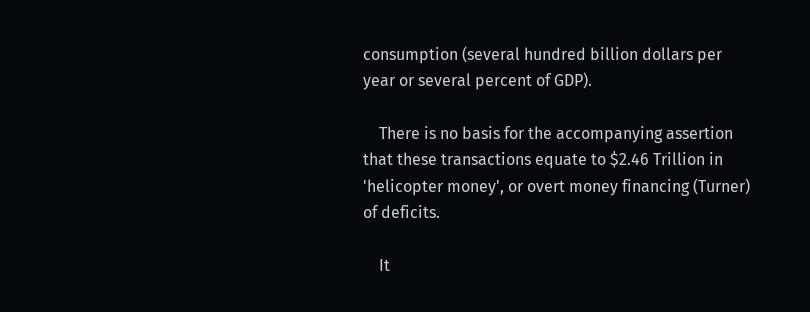consumption (several hundred billion dollars per year or several percent of GDP).

    There is no basis for the accompanying assertion that these transactions equate to $2.46 Trillion in 'helicopter money', or overt money financing (Turner) of deficits.

    It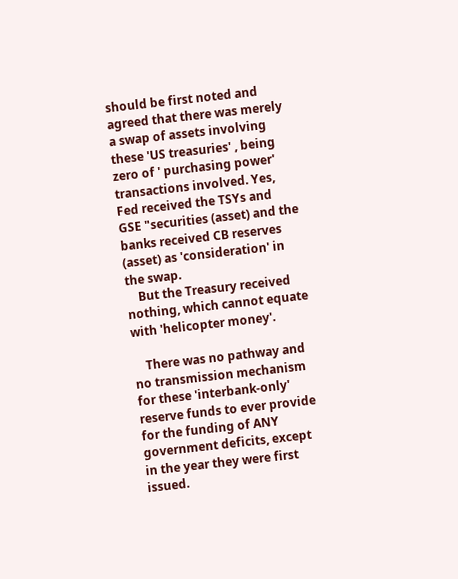should be first noted and agreed that there was merely a swap of assets involving these 'US treasuries' , being zero of ' purchasing power' transactions involved. Yes, Fed received the TSYs and GSE "securities (asset) and the banks received CB reserves (asset) as 'consideration' in the swap.
    But the Treasury received nothing, which cannot equate with 'helicopter money'.

    There was no pathway and no transmission mechanism for these 'interbank-only' reserve funds to ever provide for the funding of ANY government deficits, except in the year they were first issued.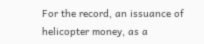For the record, an issuance of helicopter money, as a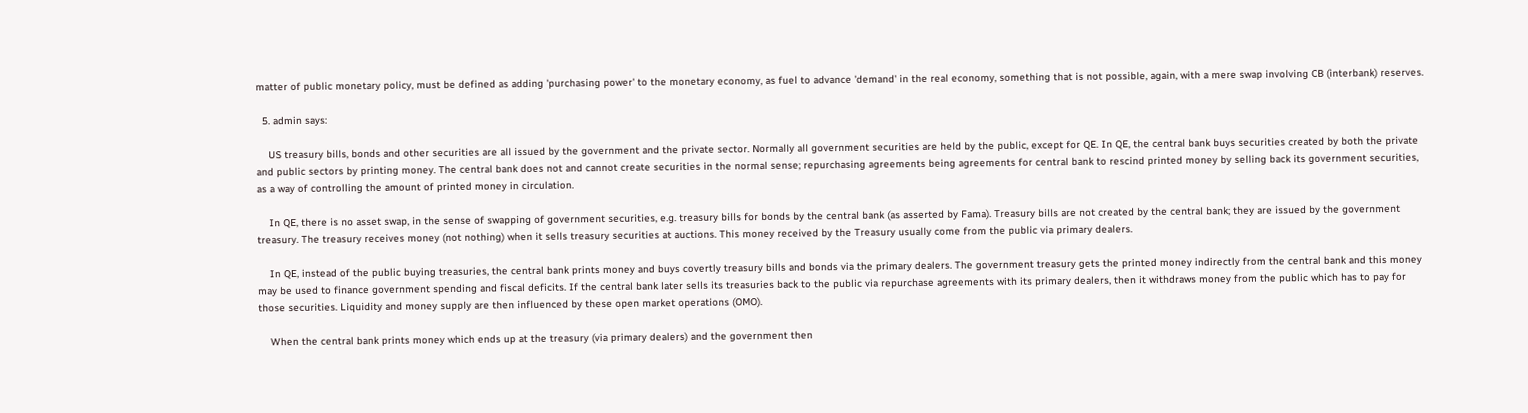matter of public monetary policy, must be defined as adding 'purchasing power' to the monetary economy, as fuel to advance 'demand' in the real economy, something that is not possible, again, with a mere swap involving CB (interbank) reserves.

  5. admin says:

    US treasury bills, bonds and other securities are all issued by the government and the private sector. Normally all government securities are held by the public, except for QE. In QE, the central bank buys securities created by both the private and public sectors by printing money. The central bank does not and cannot create securities in the normal sense; repurchasing agreements being agreements for central bank to rescind printed money by selling back its government securities, as a way of controlling the amount of printed money in circulation.

    In QE, there is no asset swap, in the sense of swapping of government securities, e.g. treasury bills for bonds by the central bank (as asserted by Fama). Treasury bills are not created by the central bank; they are issued by the government treasury. The treasury receives money (not nothing) when it sells treasury securities at auctions. This money received by the Treasury usually come from the public via primary dealers.

    In QE, instead of the public buying treasuries, the central bank prints money and buys covertly treasury bills and bonds via the primary dealers. The government treasury gets the printed money indirectly from the central bank and this money may be used to finance government spending and fiscal deficits. If the central bank later sells its treasuries back to the public via repurchase agreements with its primary dealers, then it withdraws money from the public which has to pay for those securities. Liquidity and money supply are then influenced by these open market operations (OMO).

    When the central bank prints money which ends up at the treasury (via primary dealers) and the government then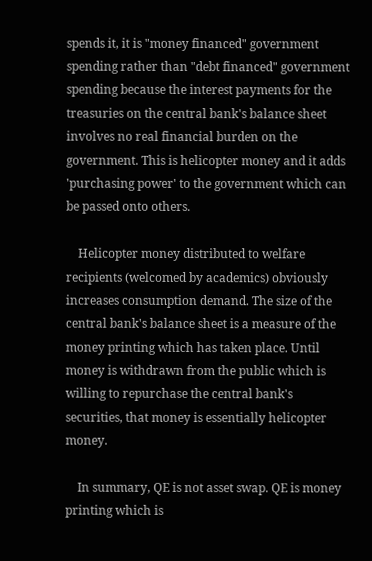spends it, it is "money financed" government spending rather than "debt financed" government spending because the interest payments for the treasuries on the central bank's balance sheet involves no real financial burden on the government. This is helicopter money and it adds 'purchasing power' to the government which can be passed onto others.

    Helicopter money distributed to welfare recipients (welcomed by academics) obviously increases consumption demand. The size of the central bank's balance sheet is a measure of the money printing which has taken place. Until money is withdrawn from the public which is willing to repurchase the central bank's securities, that money is essentially helicopter money.

    In summary, QE is not asset swap. QE is money printing which is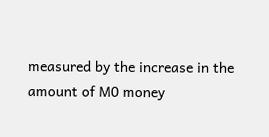measured by the increase in the amount of M0 money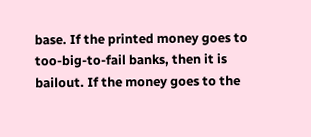base. If the printed money goes to too-big-to-fail banks, then it is bailout. If the money goes to the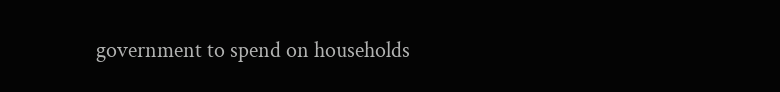government to spend on households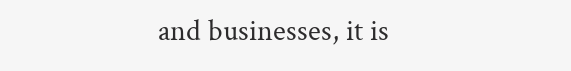and businesses, it is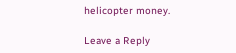helicopter money.

Leave a Reply